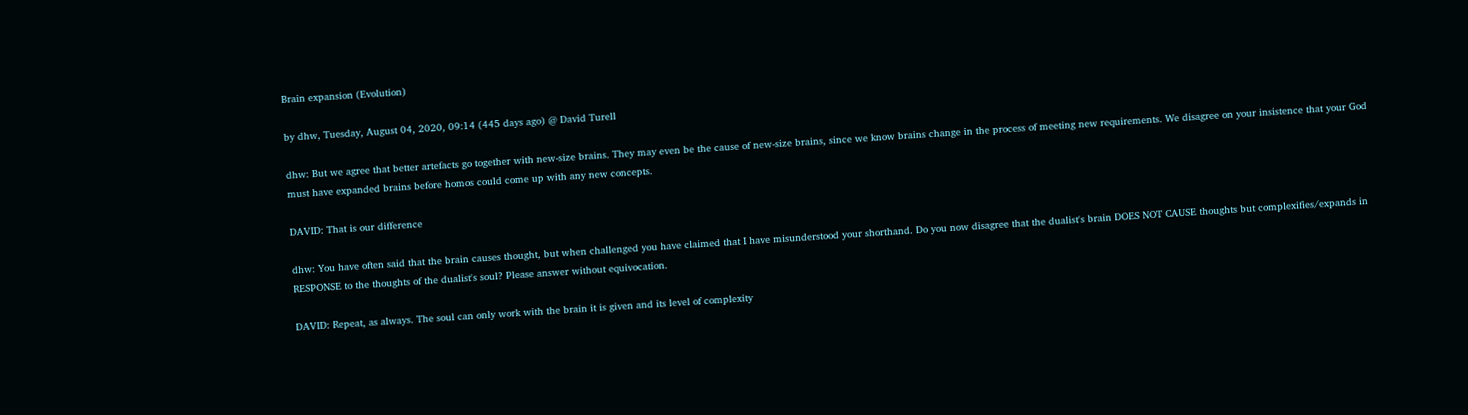Brain expansion (Evolution)

by dhw, Tuesday, August 04, 2020, 09:14 (445 days ago) @ David Turell

dhw: But we agree that better artefacts go together with new-size brains. They may even be the cause of new-size brains, since we know brains change in the process of meeting new requirements. We disagree on your insistence that your God must have expanded brains before homos could come up with any new concepts.

DAVID: That is our difference

dhw: You have often said that the brain causes thought, but when challenged you have claimed that I have misunderstood your shorthand. Do you now disagree that the dualist's brain DOES NOT CAUSE thoughts but complexifies/expands in RESPONSE to the thoughts of the dualist's soul? Please answer without equivocation.

DAVID: Repeat, as always. The soul can only work with the brain it is given and its level of complexity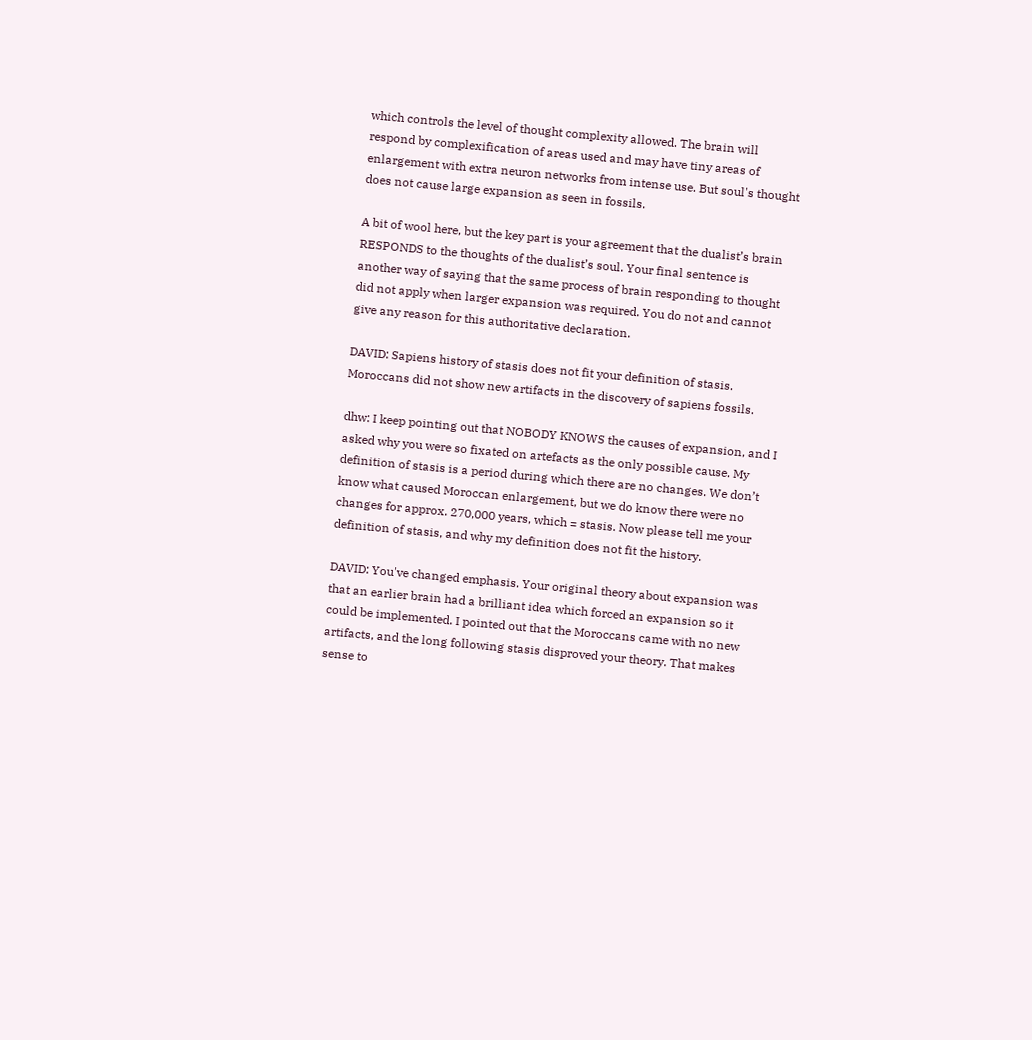which controls the level of thought complexity allowed. The brain will respond by complexification of areas used and may have tiny areas of enlargement with extra neuron networks from intense use. But soul's thought does not cause large expansion as seen in fossils.

A bit of wool here, but the key part is your agreement that the dualist’s brain RESPONDS to the thoughts of the dualist’s soul. Your final sentence is another way of saying that the same process of brain responding to thought did not apply when larger expansion was required. You do not and cannot give any reason for this authoritative declaration.

DAVID: Sapiens history of stasis does not fit your definition of stasis. Moroccans did not show new artifacts in the discovery of sapiens fossils.

dhw: I keep pointing out that NOBODY KNOWS the causes of expansion, and I asked why you were so fixated on artefacts as the only possible cause. My definition of stasis is a period during which there are no changes. We don’t know what caused Moroccan enlargement, but we do know there were no changes for approx. 270,000 years, which = stasis. Now please tell me your definition of stasis, and why my definition does not fit the history.

DAVID: You've changed emphasis. Your original theory about expansion was that an earlier brain had a brilliant idea which forced an expansion so it could be implemented. I pointed out that the Moroccans came with no new artifacts, and the long following stasis disproved your theory. That makes sense to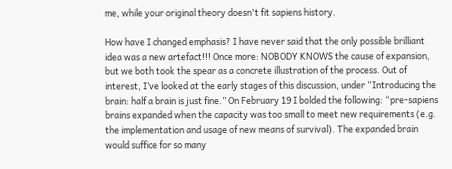me, while your original theory doesn't fit sapiens history.

How have I changed emphasis? I have never said that the only possible brilliant idea was a new artefact!!! Once more: NOBODY KNOWS the cause of expansion, but we both took the spear as a concrete illustration of the process. Out of interest, I’ve looked at the early stages of this discussion, under “Introducing the brain: half a brain is just fine.” On February 19 I bolded the following: “pre-sapiens brains expanded when the capacity was too small to meet new requirements (e.g. the implementation and usage of new means of survival). The expanded brain would suffice for so many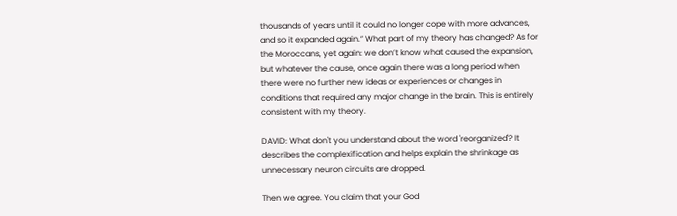thousands of years until it could no longer cope with more advances, and so it expanded again.” What part of my theory has changed? As for the Moroccans, yet again: we don’t know what caused the expansion, but whatever the cause, once again there was a long period when there were no further new ideas or experiences or changes in conditions that required any major change in the brain. This is entirely consistent with my theory.

DAVID: What don't you understand about the word 'reorganized'? It describes the complexification and helps explain the shrinkage as unnecessary neuron circuits are dropped.

Then we agree. You claim that your God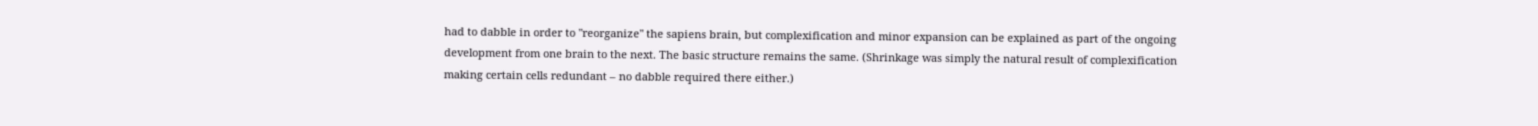had to dabble in order to "reorganize" the sapiens brain, but complexification and minor expansion can be explained as part of the ongoing development from one brain to the next. The basic structure remains the same. (Shrinkage was simply the natural result of complexification making certain cells redundant – no dabble required there either.)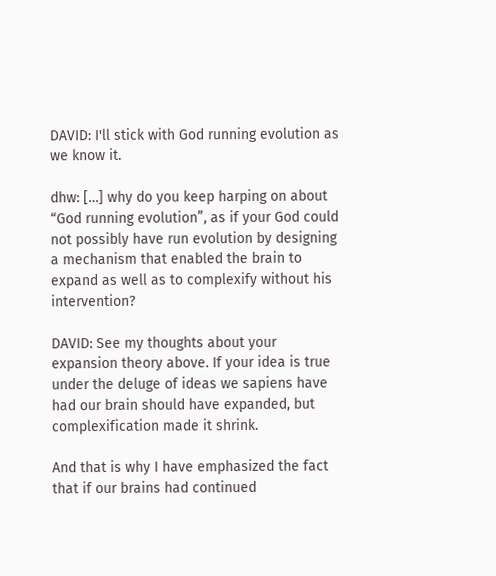DAVID: I'll stick with God running evolution as we know it.

dhw: […] why do you keep harping on about “God running evolution”, as if your God could not possibly have run evolution by designing a mechanism that enabled the brain to expand as well as to complexify without his intervention?

DAVID: See my thoughts about your expansion theory above. If your idea is true under the deluge of ideas we sapiens have had our brain should have expanded, but complexification made it shrink.

And that is why I have emphasized the fact that if our brains had continued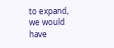to expand, we would have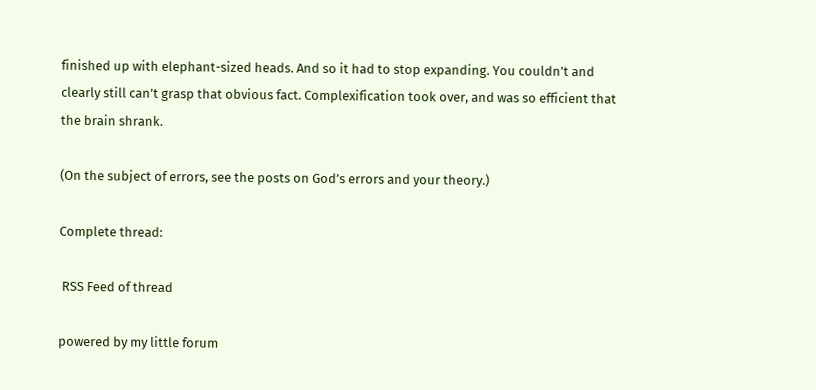finished up with elephant-sized heads. And so it had to stop expanding. You couldn’t and clearly still can’t grasp that obvious fact. Complexification took over, and was so efficient that the brain shrank.

(On the subject of errors, see the posts on God’s errors and your theory.)

Complete thread:

 RSS Feed of thread

powered by my little forum